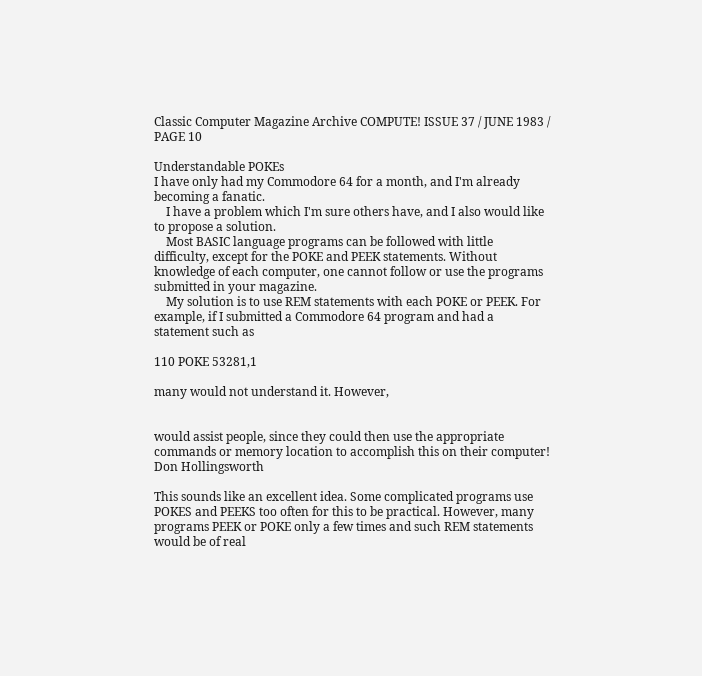Classic Computer Magazine Archive COMPUTE! ISSUE 37 / JUNE 1983 / PAGE 10

Understandable POKEs
I have only had my Commodore 64 for a month, and I'm already becoming a fanatic.
    I have a problem which I'm sure others have, and I also would like to propose a solution.
    Most BASIC language programs can be followed with little difficulty, except for the POKE and PEEK statements. Without knowledge of each computer, one cannot follow or use the programs submitted in your magazine.
    My solution is to use REM statements with each POKE or PEEK. For example, if I submitted a Commodore 64 program and had a statement such as

110 POKE 53281,1

many would not understand it. However,


would assist people, since they could then use the appropriate commands or memory location to accomplish this on their computer!
Don Hollingsworth

This sounds like an excellent idea. Some complicated programs use POKES and PEEKS too often for this to be practical. However, many programs PEEK or POKE only a few times and such REM statements would be of real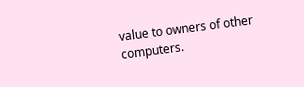value to owners of other computers.